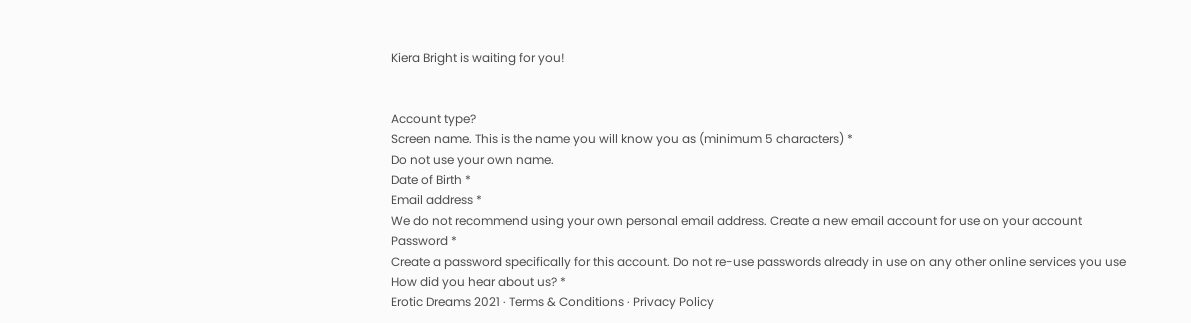Kiera Bright is waiting for you!


Account type?
Screen name. This is the name you will know you as (minimum 5 characters) *
Do not use your own name.
Date of Birth *
Email address *
We do not recommend using your own personal email address. Create a new email account for use on your account
Password *
Create a password specifically for this account. Do not re-use passwords already in use on any other online services you use
How did you hear about us? *
Erotic Dreams 2021 · Terms & Conditions · Privacy Policy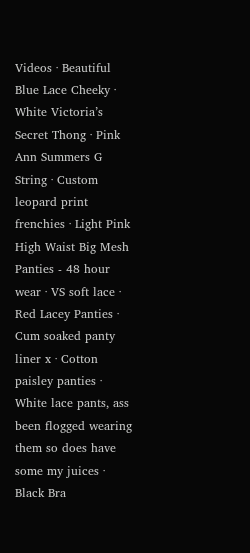Videos · Beautiful Blue Lace Cheeky · White Victoria’s Secret Thong · Pink Ann Summers G String · Custom leopard print frenchies · Light Pink High Waist Big Mesh Panties - 48 hour wear · VS soft lace · Red Lacey Panties · Cum soaked panty liner x · Cotton paisley panties · White lace pants, ass been flogged wearing them so does have some my juices · Black Bra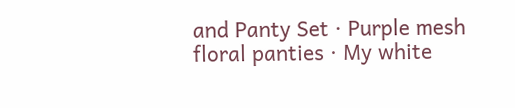and Panty Set · Purple mesh floral panties · My white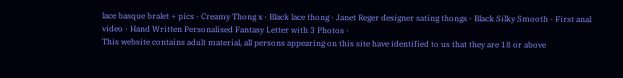lace basque bralet + pics · Creamy Thong x · Black lace thong · Janet Reger designer sating thongs · Black Silky Smooth · First anal video · Hand Written Personalised Fantasy Letter with 3 Photos ·
This website contains adult material, all persons appearing on this site have identified to us that they are 18 or above